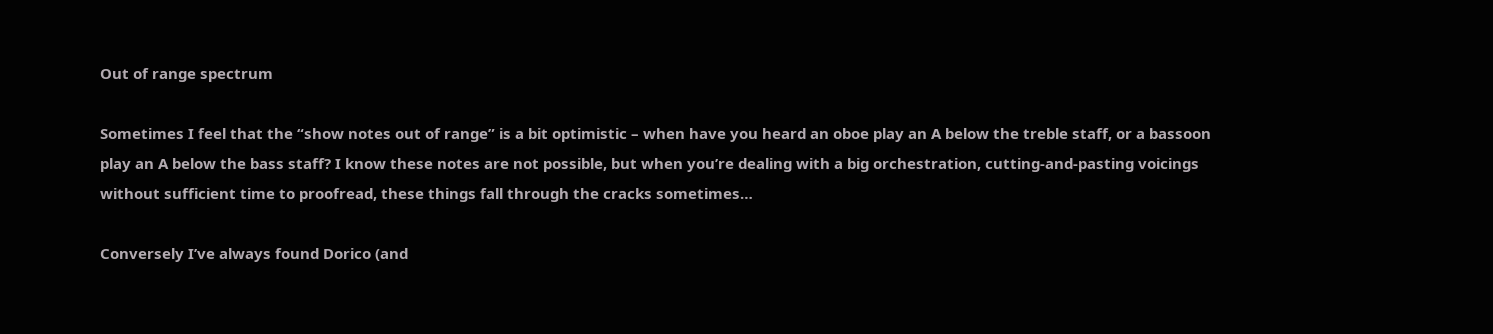Out of range spectrum

Sometimes I feel that the “show notes out of range” is a bit optimistic – when have you heard an oboe play an A below the treble staff, or a bassoon play an A below the bass staff? I know these notes are not possible, but when you’re dealing with a big orchestration, cutting-and-pasting voicings without sufficient time to proofread, these things fall through the cracks sometimes…

Conversely I’ve always found Dorico (and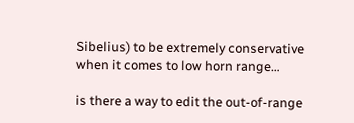Sibelius) to be extremely conservative when it comes to low horn range…

is there a way to edit the out-of-range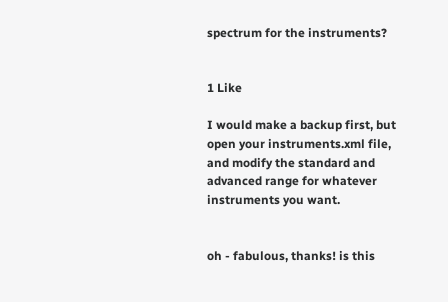spectrum for the instruments?


1 Like

I would make a backup first, but open your instruments.xml file, and modify the standard and advanced range for whatever instruments you want.


oh - fabulous, thanks! is this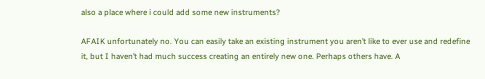also a place where i could add some new instruments?

AFAIK unfortunately no. You can easily take an existing instrument you aren’t like to ever use and redefine it, but I haven’t had much success creating an entirely new one. Perhaps others have. A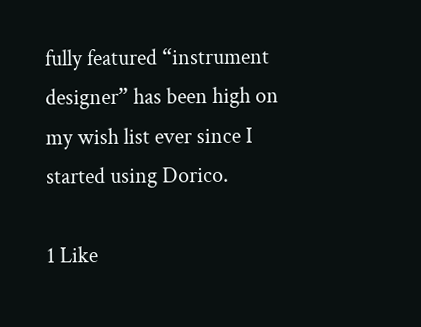fully featured “instrument designer” has been high on my wish list ever since I started using Dorico.

1 Like